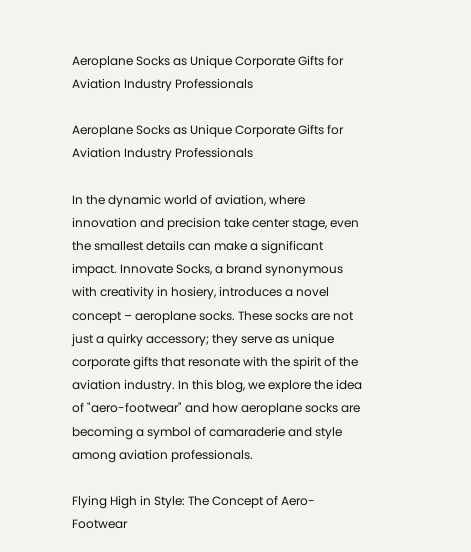Aeroplane Socks as Unique Corporate Gifts for Aviation Industry Professionals

Aeroplane Socks as Unique Corporate Gifts for Aviation Industry Professionals

In the dynamic world of aviation, where innovation and precision take center stage, even the smallest details can make a significant impact. Innovate Socks, a brand synonymous with creativity in hosiery, introduces a novel concept – aeroplane socks. These socks are not just a quirky accessory; they serve as unique corporate gifts that resonate with the spirit of the aviation industry. In this blog, we explore the idea of "aero-footwear" and how aeroplane socks are becoming a symbol of camaraderie and style among aviation professionals.

Flying High in Style: The Concept of Aero-Footwear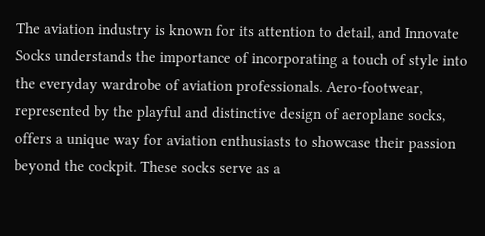The aviation industry is known for its attention to detail, and Innovate Socks understands the importance of incorporating a touch of style into the everyday wardrobe of aviation professionals. Aero-footwear, represented by the playful and distinctive design of aeroplane socks, offers a unique way for aviation enthusiasts to showcase their passion beyond the cockpit. These socks serve as a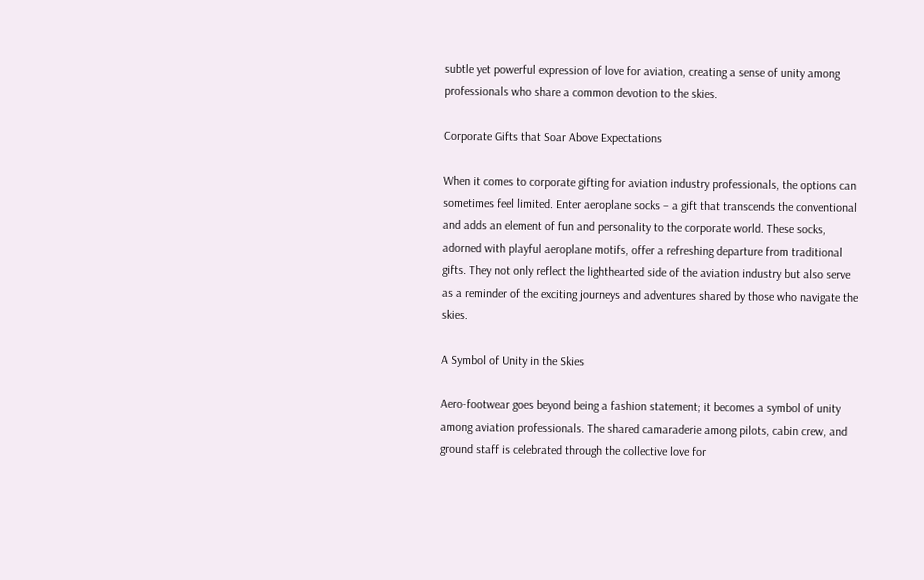subtle yet powerful expression of love for aviation, creating a sense of unity among professionals who share a common devotion to the skies.

Corporate Gifts that Soar Above Expectations

When it comes to corporate gifting for aviation industry professionals, the options can sometimes feel limited. Enter aeroplane socks – a gift that transcends the conventional and adds an element of fun and personality to the corporate world. These socks, adorned with playful aeroplane motifs, offer a refreshing departure from traditional gifts. They not only reflect the lighthearted side of the aviation industry but also serve as a reminder of the exciting journeys and adventures shared by those who navigate the skies.

A Symbol of Unity in the Skies

Aero-footwear goes beyond being a fashion statement; it becomes a symbol of unity among aviation professionals. The shared camaraderie among pilots, cabin crew, and ground staff is celebrated through the collective love for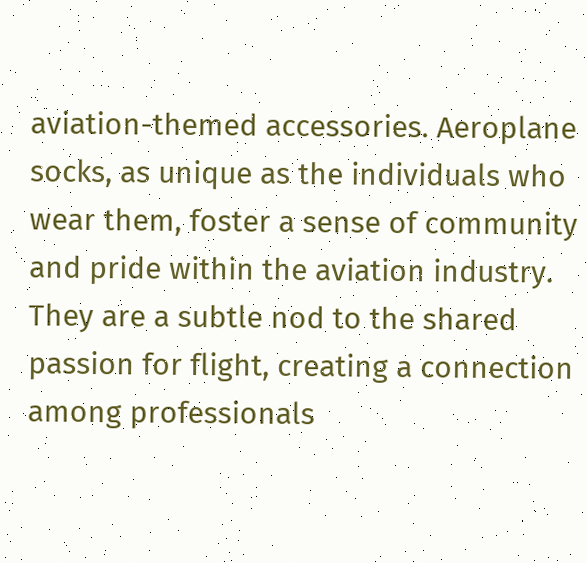aviation-themed accessories. Aeroplane socks, as unique as the individuals who wear them, foster a sense of community and pride within the aviation industry. They are a subtle nod to the shared passion for flight, creating a connection among professionals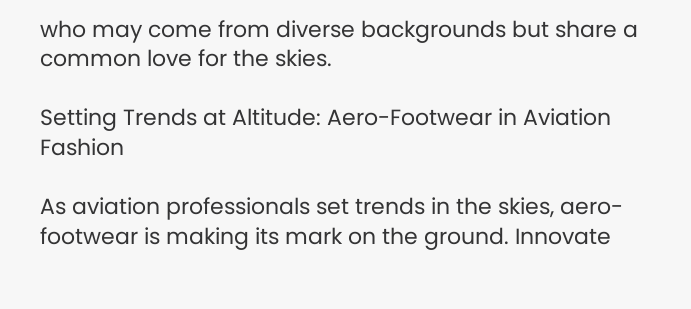who may come from diverse backgrounds but share a common love for the skies.

Setting Trends at Altitude: Aero-Footwear in Aviation Fashion

As aviation professionals set trends in the skies, aero-footwear is making its mark on the ground. Innovate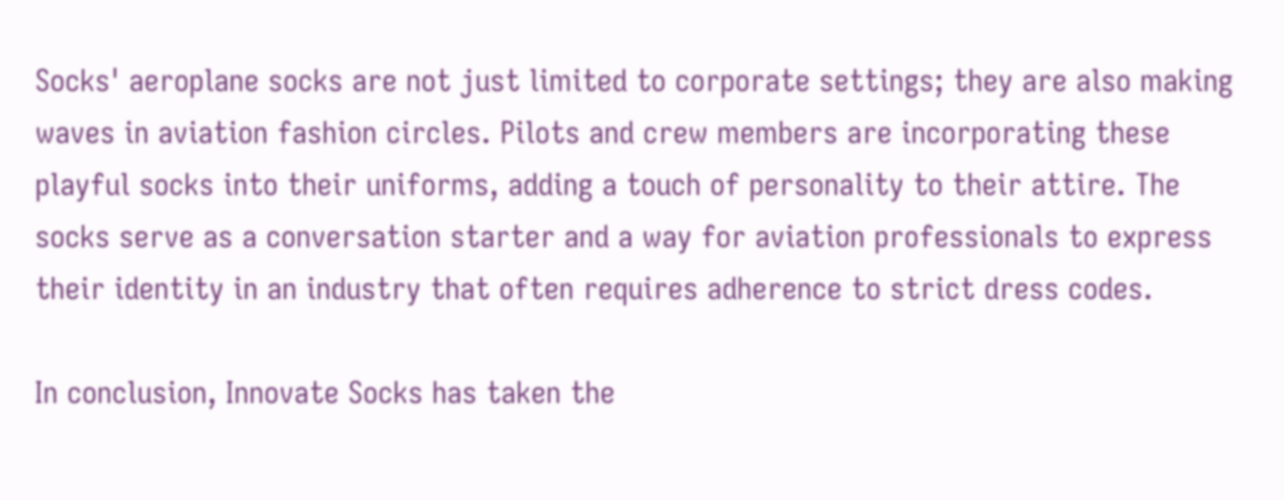Socks' aeroplane socks are not just limited to corporate settings; they are also making waves in aviation fashion circles. Pilots and crew members are incorporating these playful socks into their uniforms, adding a touch of personality to their attire. The socks serve as a conversation starter and a way for aviation professionals to express their identity in an industry that often requires adherence to strict dress codes.

In conclusion, Innovate Socks has taken the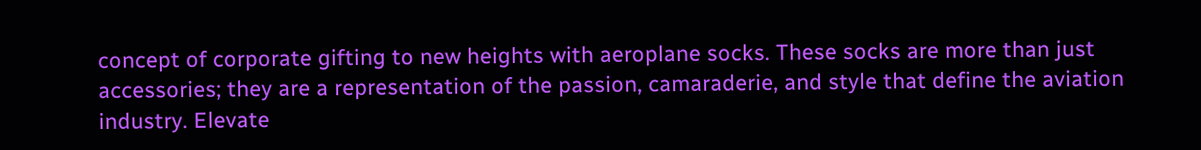concept of corporate gifting to new heights with aeroplane socks. These socks are more than just accessories; they are a representation of the passion, camaraderie, and style that define the aviation industry. Elevate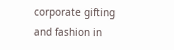corporate gifting and fashion in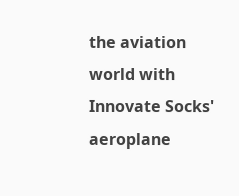the aviation world with Innovate Socks' aeroplane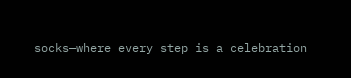socks—where every step is a celebration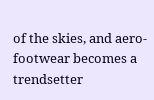of the skies, and aero-footwear becomes a trendsetter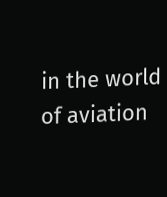in the world of aviation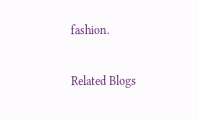fashion.

Related Blogs